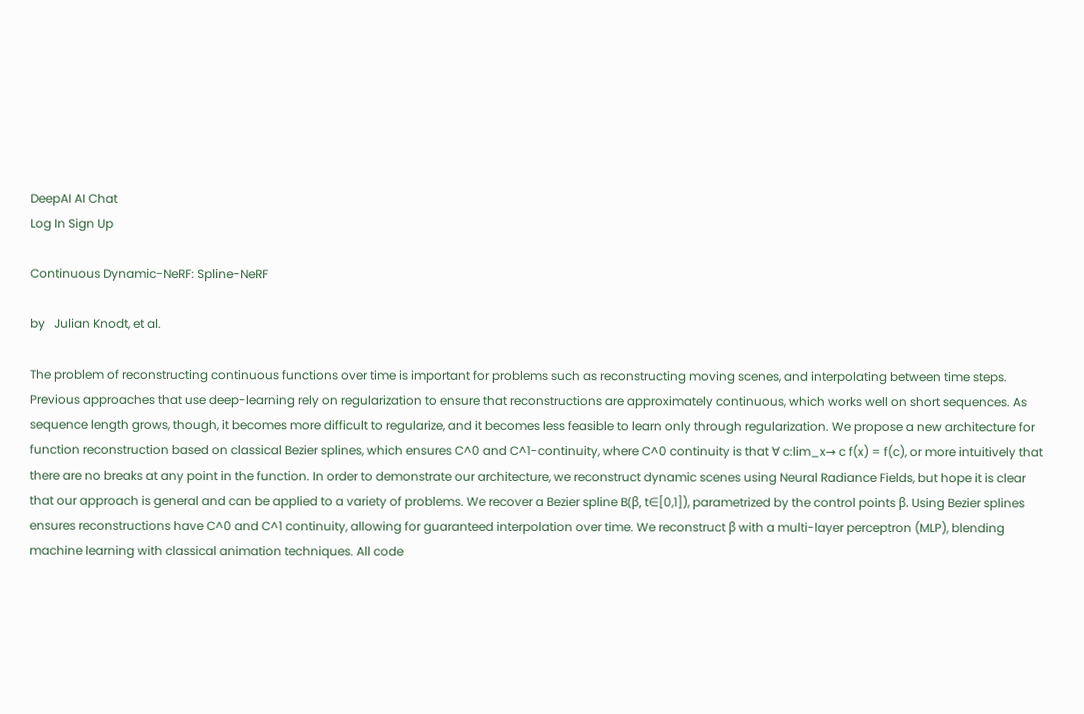DeepAI AI Chat
Log In Sign Up

Continuous Dynamic-NeRF: Spline-NeRF

by   Julian Knodt, et al.

The problem of reconstructing continuous functions over time is important for problems such as reconstructing moving scenes, and interpolating between time steps. Previous approaches that use deep-learning rely on regularization to ensure that reconstructions are approximately continuous, which works well on short sequences. As sequence length grows, though, it becomes more difficult to regularize, and it becomes less feasible to learn only through regularization. We propose a new architecture for function reconstruction based on classical Bezier splines, which ensures C^0 and C^1-continuity, where C^0 continuity is that ∀ c:lim_x→ c f(x) = f(c), or more intuitively that there are no breaks at any point in the function. In order to demonstrate our architecture, we reconstruct dynamic scenes using Neural Radiance Fields, but hope it is clear that our approach is general and can be applied to a variety of problems. We recover a Bezier spline B(β, t∈[0,1]), parametrized by the control points β. Using Bezier splines ensures reconstructions have C^0 and C^1 continuity, allowing for guaranteed interpolation over time. We reconstruct β with a multi-layer perceptron (MLP), blending machine learning with classical animation techniques. All code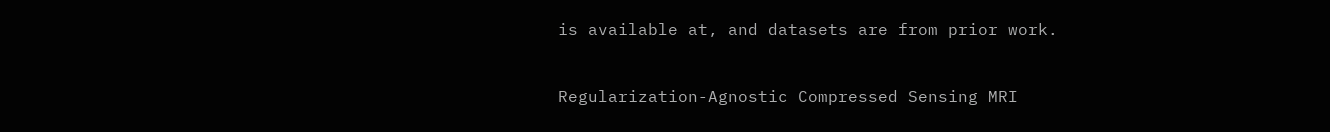is available at, and datasets are from prior work.


Regularization-Agnostic Compressed Sensing MRI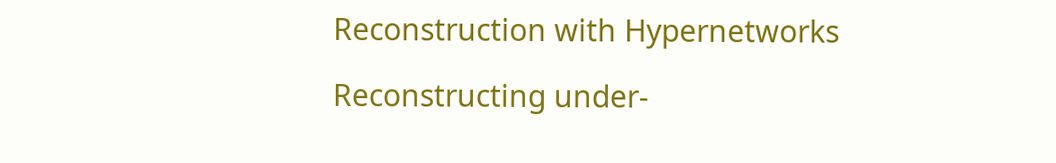Reconstruction with Hypernetworks

Reconstructing under-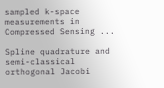sampled k-space measurements in Compressed Sensing ...

Spline quadrature and semi-classical orthogonal Jacobi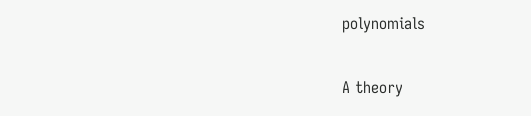polynomials

A theory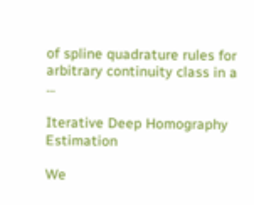of spline quadrature rules for arbitrary continuity class in a ...

Iterative Deep Homography Estimation

We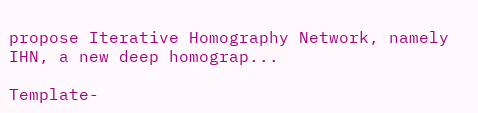propose Iterative Homography Network, namely IHN, a new deep homograp...

Template-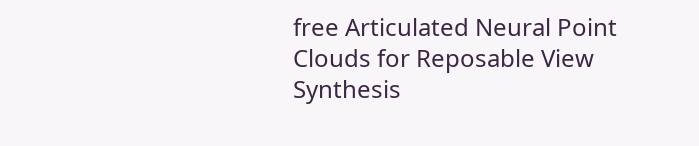free Articulated Neural Point Clouds for Reposable View Synthesis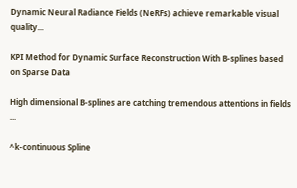Dynamic Neural Radiance Fields (NeRFs) achieve remarkable visual quality...

KPI Method for Dynamic Surface Reconstruction With B-splines based on Sparse Data

High dimensional B-splines are catching tremendous attentions in fields ...

^k-continuous Spline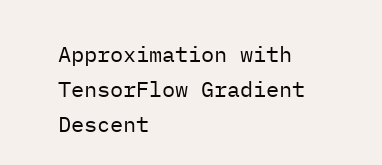Approximation with TensorFlow Gradient Descent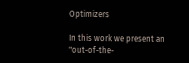Optimizers

In this work we present an "out-of-the-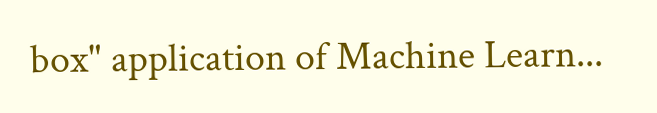box" application of Machine Learn...